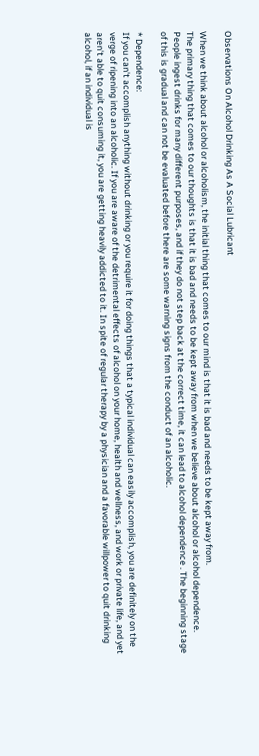Observations On Alcohol Drinking As A Social Lubricant

When we think about alcohol or alcoholism, the initial thing that comes to our mind is that it is bad and needs to be kept away from.
The primary thing that comes to our thoughts is that it is bad and needs to be kept away from when we believe about alcohol or alcohol dependence. People ingest drinks for many different purposes, and if they do not step back at the correct time, it can lead to alcohol dependence . The beginning stage of this is gradual and can not be evaluated before there are some warning signs from the conduct of an alcoholic.

* Dependence:
If you can't accomplish anything without drinking or you require it for doing things that a typical individual can easily accomplish, you are definitely on the verge of ripening into an alcoholic. If you are aware of the detrimental effects of alcohol on your home, health and wellness, and work or private life, and yet aren't able to quit consuming it, you are getting heavily addicted to it. In spite of regular therapy by a physician and a favorable willpower to quit drinking alcohol, if an individual is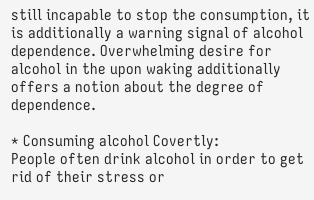still incapable to stop the consumption, it is additionally a warning signal of alcohol dependence. Overwhelming desire for alcohol in the upon waking additionally offers a notion about the degree of dependence.

* Consuming alcohol Covertly:
People often drink alcohol in order to get rid of their stress or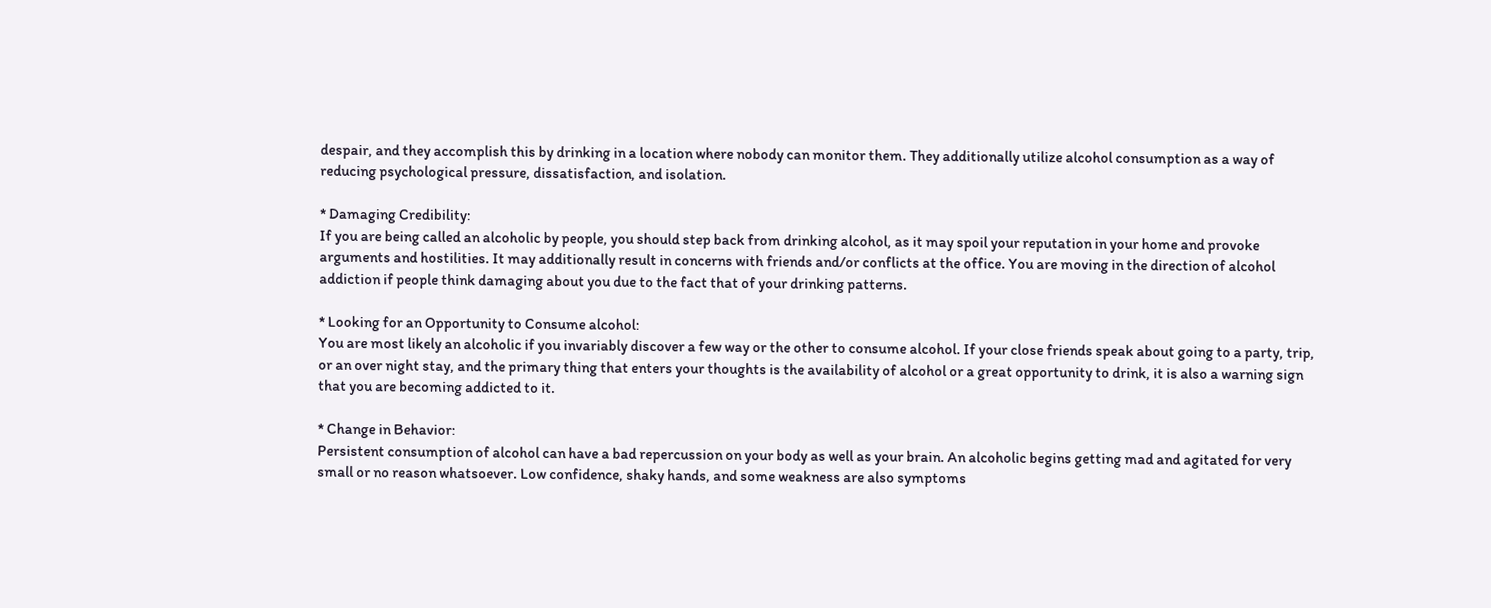despair, and they accomplish this by drinking in a location where nobody can monitor them. They additionally utilize alcohol consumption as a way of reducing psychological pressure, dissatisfaction, and isolation.

* Damaging Credibility:
If you are being called an alcoholic by people, you should step back from drinking alcohol, as it may spoil your reputation in your home and provoke arguments and hostilities. It may additionally result in concerns with friends and/or conflicts at the office. You are moving in the direction of alcohol addiction if people think damaging about you due to the fact that of your drinking patterns.

* Looking for an Opportunity to Consume alcohol:
You are most likely an alcoholic if you invariably discover a few way or the other to consume alcohol. If your close friends speak about going to a party, trip, or an over night stay, and the primary thing that enters your thoughts is the availability of alcohol or a great opportunity to drink, it is also a warning sign that you are becoming addicted to it.

* Change in Behavior:
Persistent consumption of alcohol can have a bad repercussion on your body as well as your brain. An alcoholic begins getting mad and agitated for very small or no reason whatsoever. Low confidence, shaky hands, and some weakness are also symptoms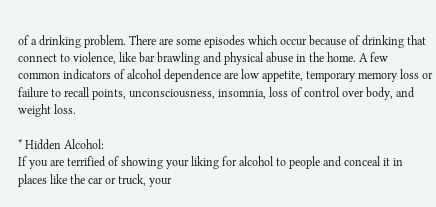of a drinking problem. There are some episodes which occur because of drinking that connect to violence, like bar brawling and physical abuse in the home. A few common indicators of alcohol dependence are low appetite, temporary memory loss or failure to recall points, unconsciousness, insomnia, loss of control over body, and weight loss.

* Hidden Alcohol:
If you are terrified of showing your liking for alcohol to people and conceal it in places like the car or truck, your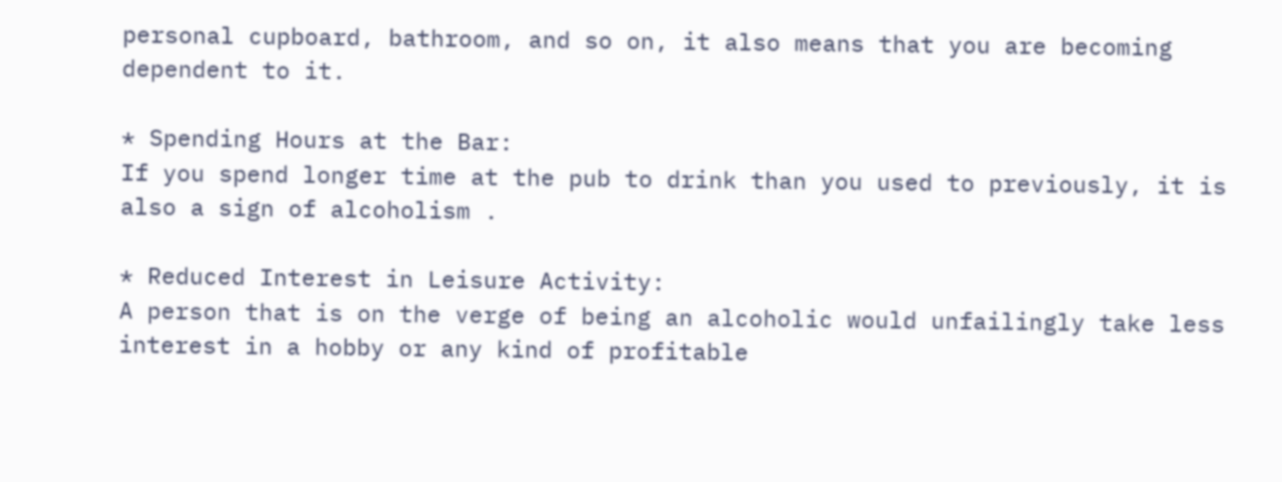personal cupboard, bathroom, and so on, it also means that you are becoming dependent to it.

* Spending Hours at the Bar:
If you spend longer time at the pub to drink than you used to previously, it is also a sign of alcoholism .

* Reduced Interest in Leisure Activity:
A person that is on the verge of being an alcoholic would unfailingly take less interest in a hobby or any kind of profitable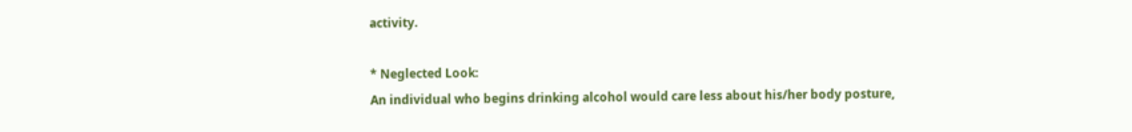activity.

* Neglected Look:
An individual who begins drinking alcohol would care less about his/her body posture,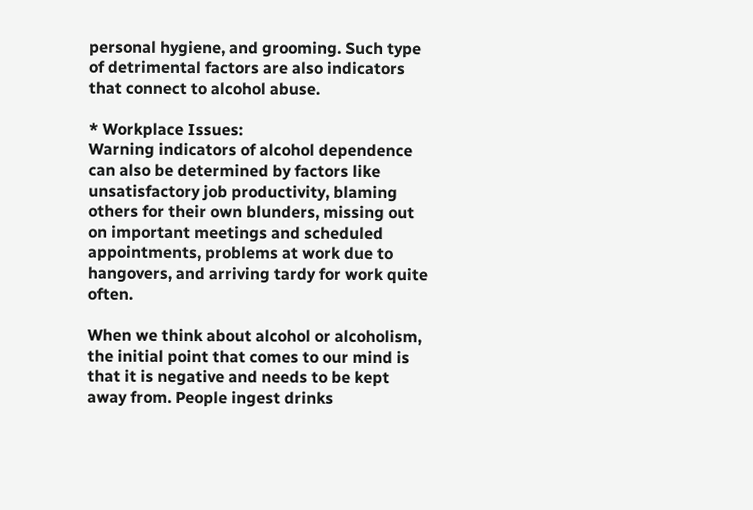personal hygiene, and grooming. Such type of detrimental factors are also indicators that connect to alcohol abuse.

* Workplace Issues:
Warning indicators of alcohol dependence can also be determined by factors like unsatisfactory job productivity, blaming others for their own blunders, missing out on important meetings and scheduled appointments, problems at work due to hangovers, and arriving tardy for work quite often.

When we think about alcohol or alcoholism, the initial point that comes to our mind is that it is negative and needs to be kept away from. People ingest drinks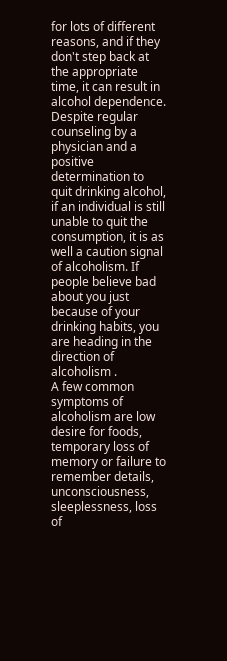for lots of different reasons, and if they don't step back at the appropriate time, it can result in alcohol dependence. Despite regular counseling by a physician and a positive determination to quit drinking alcohol, if an individual is still unable to quit the consumption, it is as well a caution signal of alcoholism. If people believe bad about you just because of your drinking habits, you are heading in the direction of alcoholism .
A few common symptoms of alcoholism are low desire for foods, temporary loss of memory or failure to remember details, unconsciousness, sleeplessness, loss of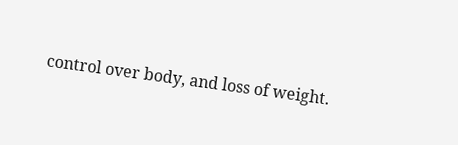control over body, and loss of weight.